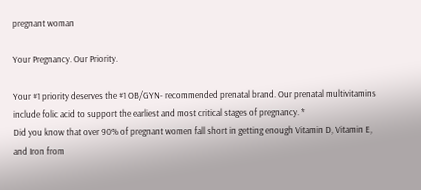pregnant woman

Your Pregnancy. Our Priority.

Your #1 priority deserves the #1 OB/GYN- recommended prenatal brand. Our prenatal multivitamins include folic acid to support the earliest and most critical stages of pregnancy. *
Did you know that over 90% of pregnant women fall short in getting enough Vitamin D, Vitamin E, and Iron from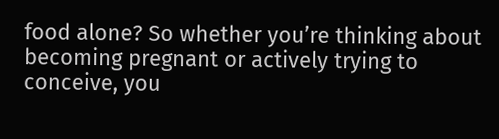food alone? So whether you’re thinking about becoming pregnant or actively trying to conceive, you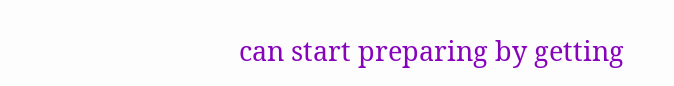can start preparing by getting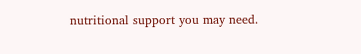nutritional support you may need.